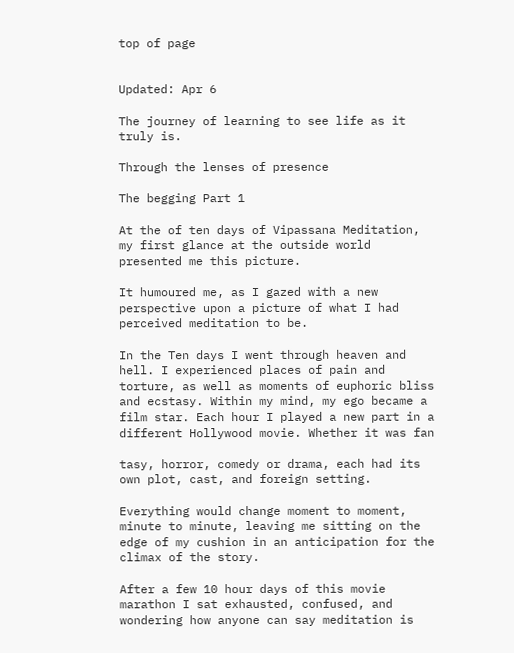top of page


Updated: Apr 6

The journey of learning to see life as it truly is.

Through the lenses of presence

The begging Part 1

At the of ten days of Vipassana Meditation, my first glance at the outside world presented me this picture.

It humoured me, as I gazed with a new perspective upon a picture of what I had perceived meditation to be.

In the Ten days I went through heaven and hell. I experienced places of pain and torture, as well as moments of euphoric bliss and ecstasy. Within my mind, my ego became a film star. Each hour I played a new part in a different Hollywood movie. Whether it was fan

tasy, horror, comedy or drama, each had its own plot, cast, and foreign setting.

Everything would change moment to moment, minute to minute, leaving me sitting on the edge of my cushion in an anticipation for the climax of the story.

After a few 10 hour days of this movie marathon I sat exhausted, confused, and wondering how anyone can say meditation is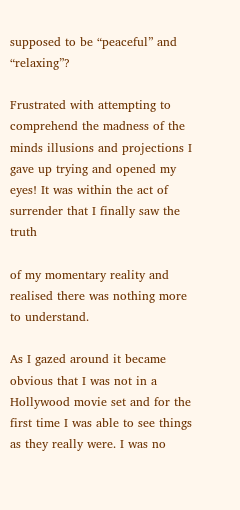supposed to be “peaceful” and “relaxing”?

Frustrated with attempting to comprehend the madness of the minds illusions and projections I gave up trying and opened my eyes! It was within the act of surrender that I finally saw the truth

of my momentary reality and realised there was nothing more to understand.

As I gazed around it became obvious that I was not in a Hollywood movie set and for the first time I was able to see things as they really were. I was no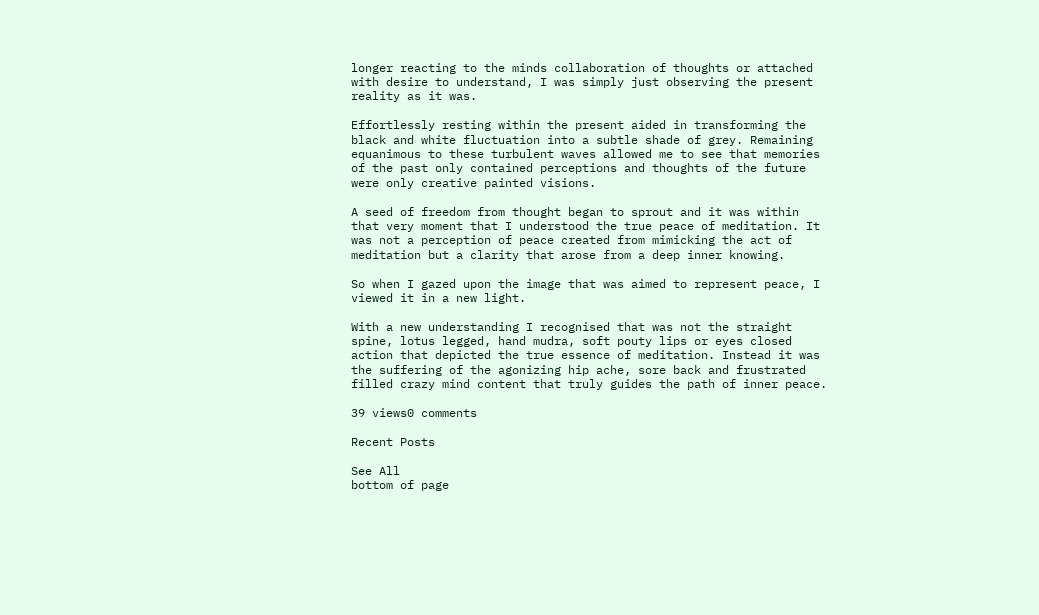longer reacting to the minds collaboration of thoughts or attached with desire to understand, I was simply just observing the present reality as it was.

Effortlessly resting within the present aided in transforming the black and white fluctuation into a subtle shade of grey. Remaining equanimous to these turbulent waves allowed me to see that memories of the past only contained perceptions and thoughts of the future were only creative painted visions.

A seed of freedom from thought began to sprout and it was within that very moment that I understood the true peace of meditation. It was not a perception of peace created from mimicking the act of meditation but a clarity that arose from a deep inner knowing.

So when I gazed upon the image that was aimed to represent peace, I viewed it in a new light.

With a new understanding I recognised that was not the straight spine, lotus legged, hand mudra, soft pouty lips or eyes closed action that depicted the true essence of meditation. Instead it was the suffering of the agonizing hip ache, sore back and frustrated filled crazy mind content that truly guides the path of inner peace.

39 views0 comments

Recent Posts

See All
bottom of page